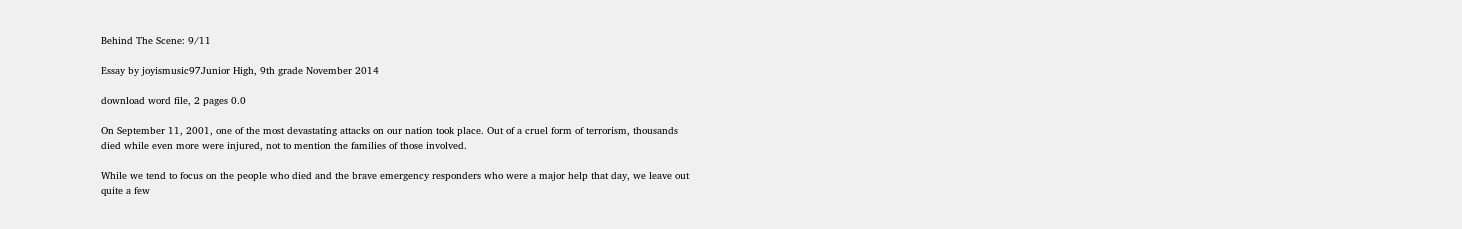Behind The Scene: 9/11

Essay by joyismusic97Junior High, 9th grade November 2014

download word file, 2 pages 0.0

On September 11, 2001, one of the most devastating attacks on our nation took place. Out of a cruel form of terrorism, thousands died while even more were injured, not to mention the families of those involved.

While we tend to focus on the people who died and the brave emergency responders who were a major help that day, we leave out quite a few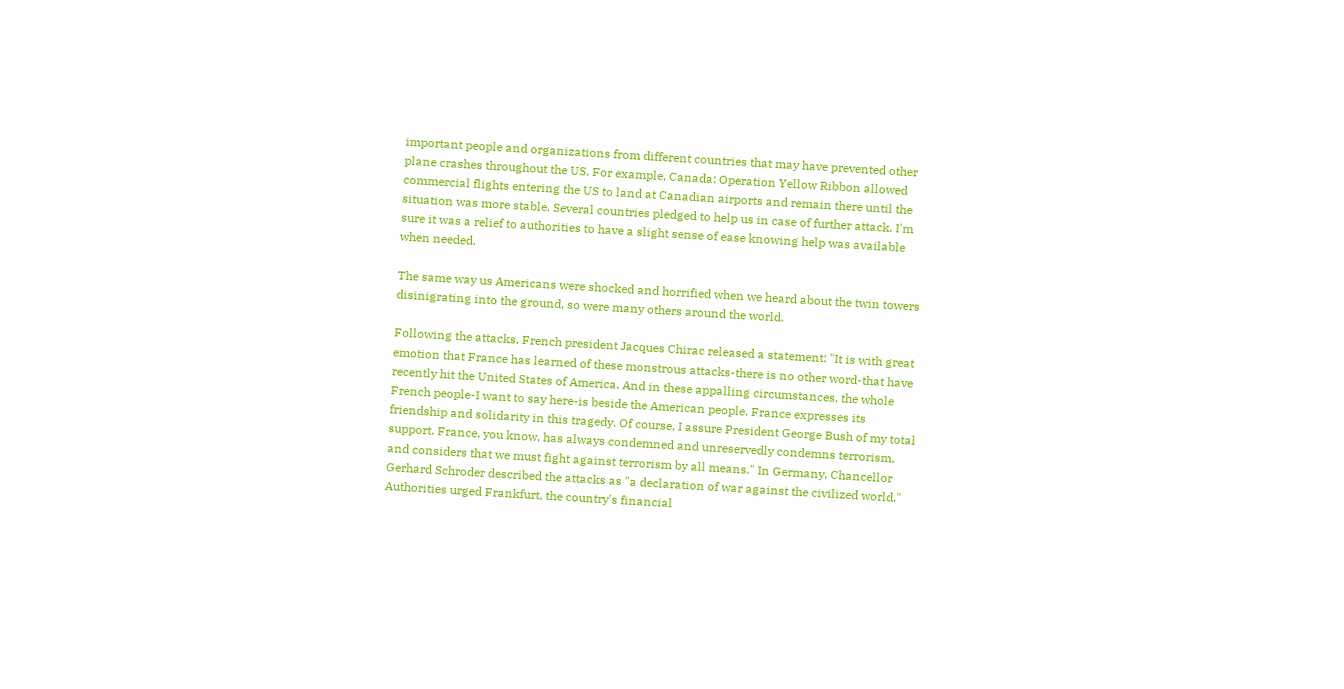important people and organizations from different countries that may have prevented other plane crashes throughout the US. For example, Canada: Operation Yellow Ribbon allowed commercial flights entering the US to land at Canadian airports and remain there until the situation was more stable. Several countries pledged to help us in case of further attack. I'm sure it was a relief to authorities to have a slight sense of ease knowing help was available when needed.

The same way us Americans were shocked and horrified when we heard about the twin towers disinigrating into the ground, so were many others around the world.

Following the attacks, French president Jacques Chirac released a statement: "It is with great emotion that France has learned of these monstrous attacks-there is no other word-that have recently hit the United States of America. And in these appalling circumstances, the whole French people-I want to say here-is beside the American people. France expresses its friendship and solidarity in this tragedy. Of course, I assure President George Bush of my total support. France, you know, has always condemned and unreservedly condemns terrorism, and considers that we must fight against terrorism by all means." In Germany, Chancellor Gerhard Schroder described the attacks as "a declaration of war against the civilized world." Authorities urged Frankfurt, the country's financial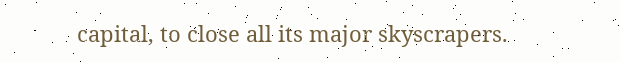capital, to close all its major skyscrapers.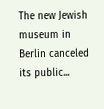The new Jewish museum in Berlin canceled its public...